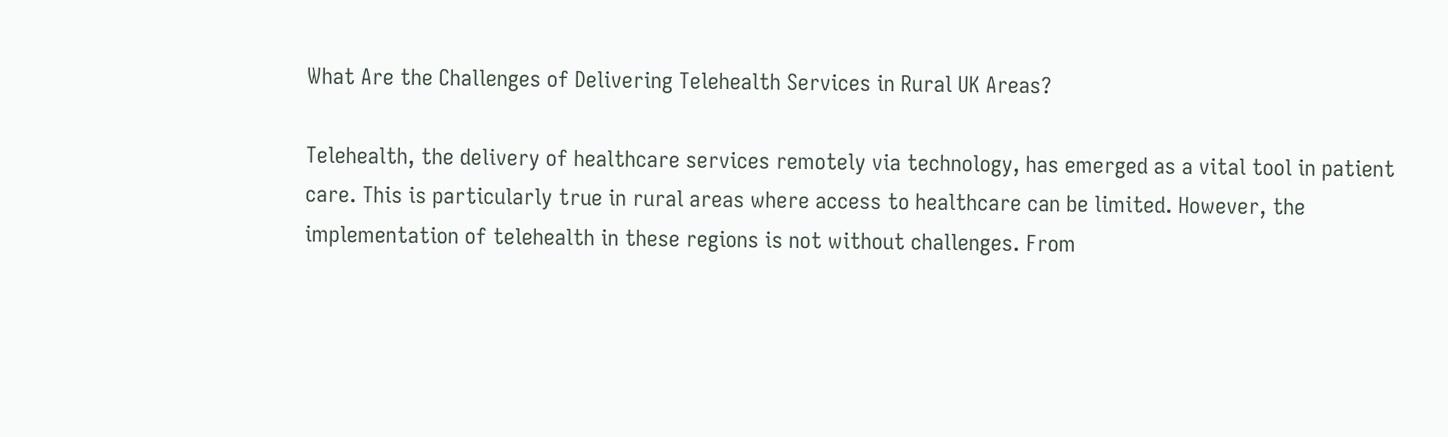What Are the Challenges of Delivering Telehealth Services in Rural UK Areas?

Telehealth, the delivery of healthcare services remotely via technology, has emerged as a vital tool in patient care. This is particularly true in rural areas where access to healthcare can be limited. However, the implementation of telehealth in these regions is not without challenges. From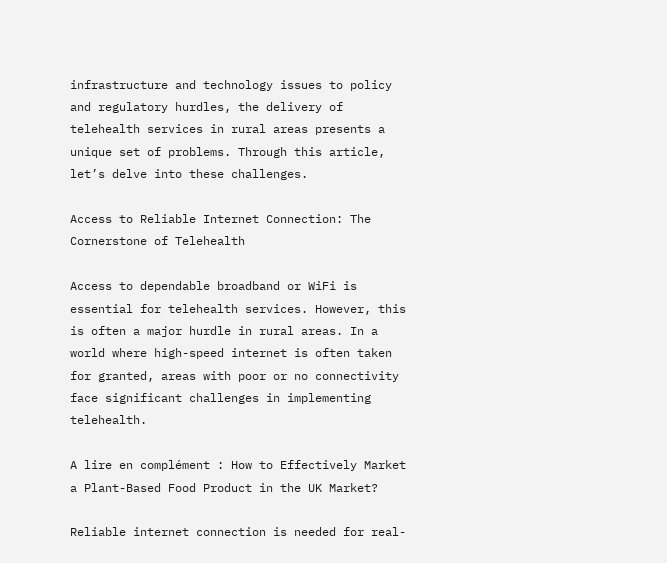infrastructure and technology issues to policy and regulatory hurdles, the delivery of telehealth services in rural areas presents a unique set of problems. Through this article, let’s delve into these challenges.

Access to Reliable Internet Connection: The Cornerstone of Telehealth

Access to dependable broadband or WiFi is essential for telehealth services. However, this is often a major hurdle in rural areas. In a world where high-speed internet is often taken for granted, areas with poor or no connectivity face significant challenges in implementing telehealth.

A lire en complément : How to Effectively Market a Plant-Based Food Product in the UK Market?

Reliable internet connection is needed for real-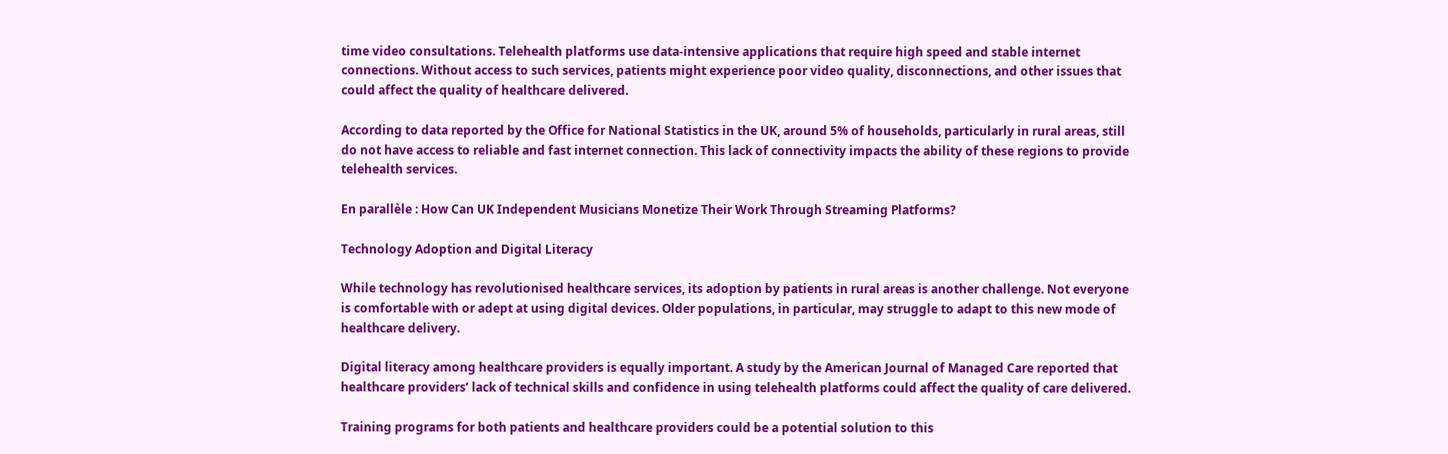time video consultations. Telehealth platforms use data-intensive applications that require high speed and stable internet connections. Without access to such services, patients might experience poor video quality, disconnections, and other issues that could affect the quality of healthcare delivered.

According to data reported by the Office for National Statistics in the UK, around 5% of households, particularly in rural areas, still do not have access to reliable and fast internet connection. This lack of connectivity impacts the ability of these regions to provide telehealth services.

En parallèle : How Can UK Independent Musicians Monetize Their Work Through Streaming Platforms?

Technology Adoption and Digital Literacy

While technology has revolutionised healthcare services, its adoption by patients in rural areas is another challenge. Not everyone is comfortable with or adept at using digital devices. Older populations, in particular, may struggle to adapt to this new mode of healthcare delivery.

Digital literacy among healthcare providers is equally important. A study by the American Journal of Managed Care reported that healthcare providers’ lack of technical skills and confidence in using telehealth platforms could affect the quality of care delivered.

Training programs for both patients and healthcare providers could be a potential solution to this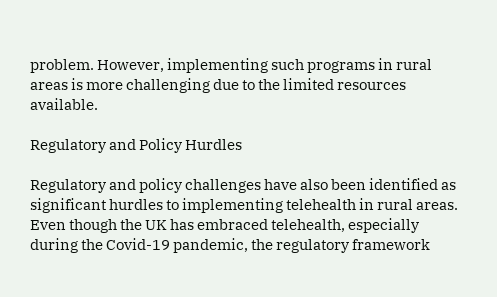problem. However, implementing such programs in rural areas is more challenging due to the limited resources available.

Regulatory and Policy Hurdles

Regulatory and policy challenges have also been identified as significant hurdles to implementing telehealth in rural areas. Even though the UK has embraced telehealth, especially during the Covid-19 pandemic, the regulatory framework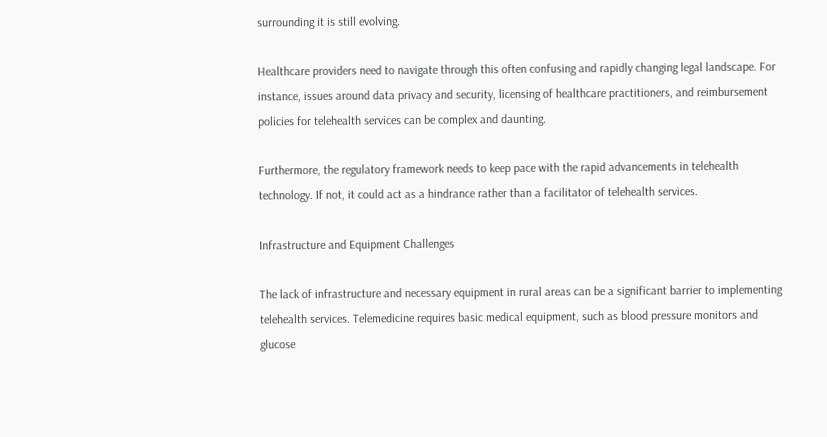surrounding it is still evolving.

Healthcare providers need to navigate through this often confusing and rapidly changing legal landscape. For instance, issues around data privacy and security, licensing of healthcare practitioners, and reimbursement policies for telehealth services can be complex and daunting.

Furthermore, the regulatory framework needs to keep pace with the rapid advancements in telehealth technology. If not, it could act as a hindrance rather than a facilitator of telehealth services.

Infrastructure and Equipment Challenges

The lack of infrastructure and necessary equipment in rural areas can be a significant barrier to implementing telehealth services. Telemedicine requires basic medical equipment, such as blood pressure monitors and glucose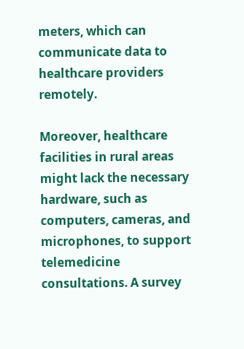meters, which can communicate data to healthcare providers remotely.

Moreover, healthcare facilities in rural areas might lack the necessary hardware, such as computers, cameras, and microphones, to support telemedicine consultations. A survey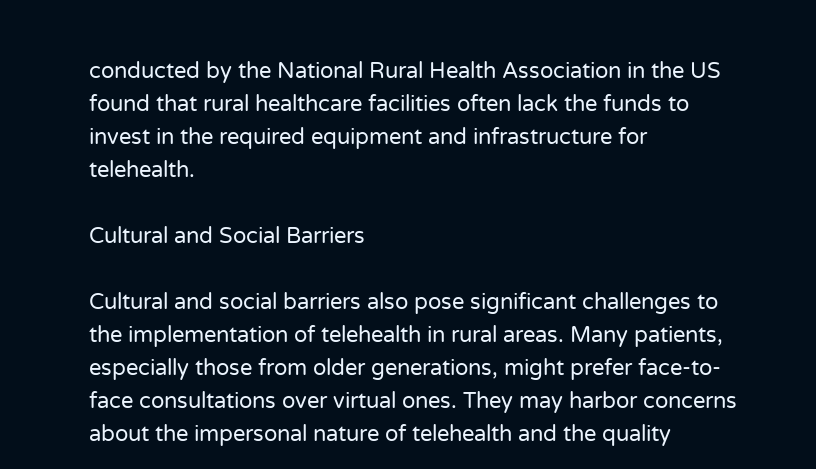conducted by the National Rural Health Association in the US found that rural healthcare facilities often lack the funds to invest in the required equipment and infrastructure for telehealth.

Cultural and Social Barriers

Cultural and social barriers also pose significant challenges to the implementation of telehealth in rural areas. Many patients, especially those from older generations, might prefer face-to-face consultations over virtual ones. They may harbor concerns about the impersonal nature of telehealth and the quality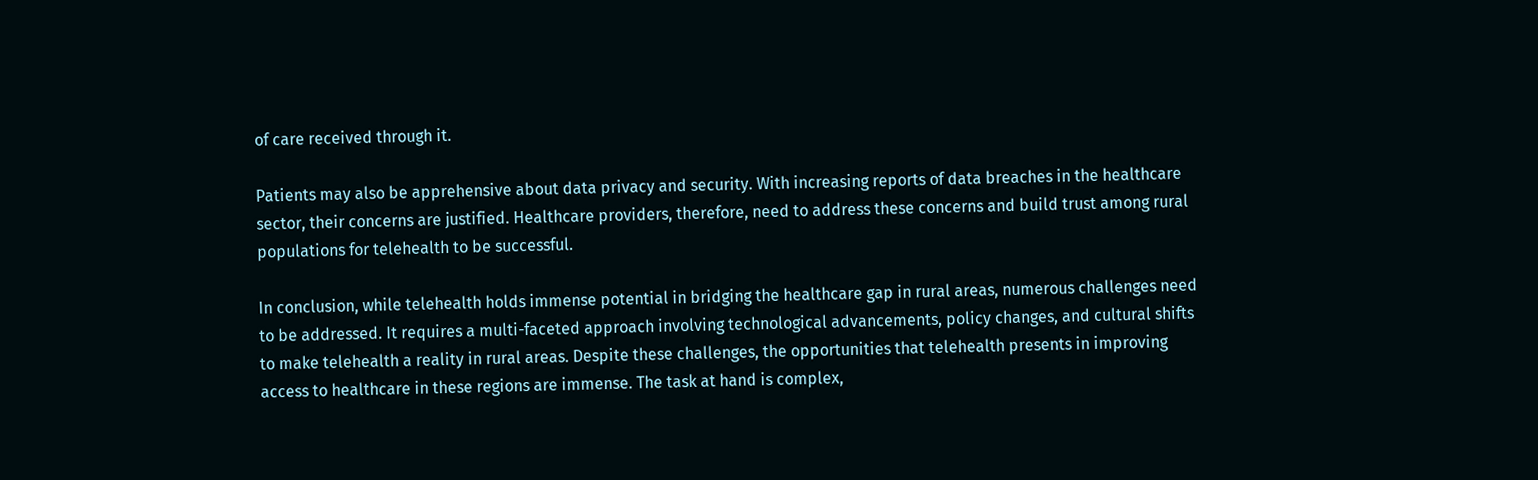of care received through it.

Patients may also be apprehensive about data privacy and security. With increasing reports of data breaches in the healthcare sector, their concerns are justified. Healthcare providers, therefore, need to address these concerns and build trust among rural populations for telehealth to be successful.

In conclusion, while telehealth holds immense potential in bridging the healthcare gap in rural areas, numerous challenges need to be addressed. It requires a multi-faceted approach involving technological advancements, policy changes, and cultural shifts to make telehealth a reality in rural areas. Despite these challenges, the opportunities that telehealth presents in improving access to healthcare in these regions are immense. The task at hand is complex,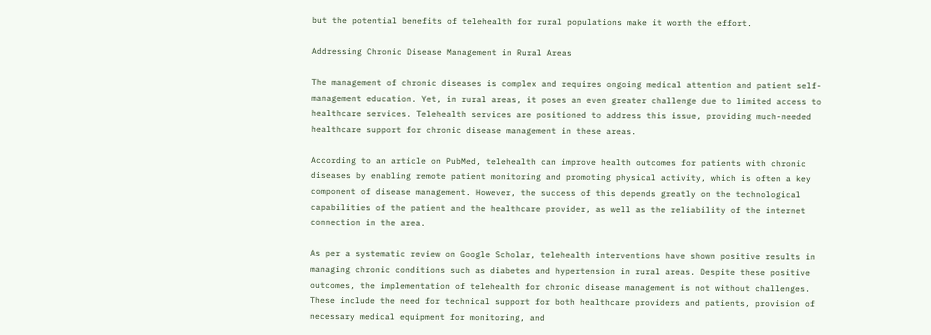but the potential benefits of telehealth for rural populations make it worth the effort.

Addressing Chronic Disease Management in Rural Areas

The management of chronic diseases is complex and requires ongoing medical attention and patient self-management education. Yet, in rural areas, it poses an even greater challenge due to limited access to healthcare services. Telehealth services are positioned to address this issue, providing much-needed healthcare support for chronic disease management in these areas.

According to an article on PubMed, telehealth can improve health outcomes for patients with chronic diseases by enabling remote patient monitoring and promoting physical activity, which is often a key component of disease management. However, the success of this depends greatly on the technological capabilities of the patient and the healthcare provider, as well as the reliability of the internet connection in the area.

As per a systematic review on Google Scholar, telehealth interventions have shown positive results in managing chronic conditions such as diabetes and hypertension in rural areas. Despite these positive outcomes, the implementation of telehealth for chronic disease management is not without challenges. These include the need for technical support for both healthcare providers and patients, provision of necessary medical equipment for monitoring, and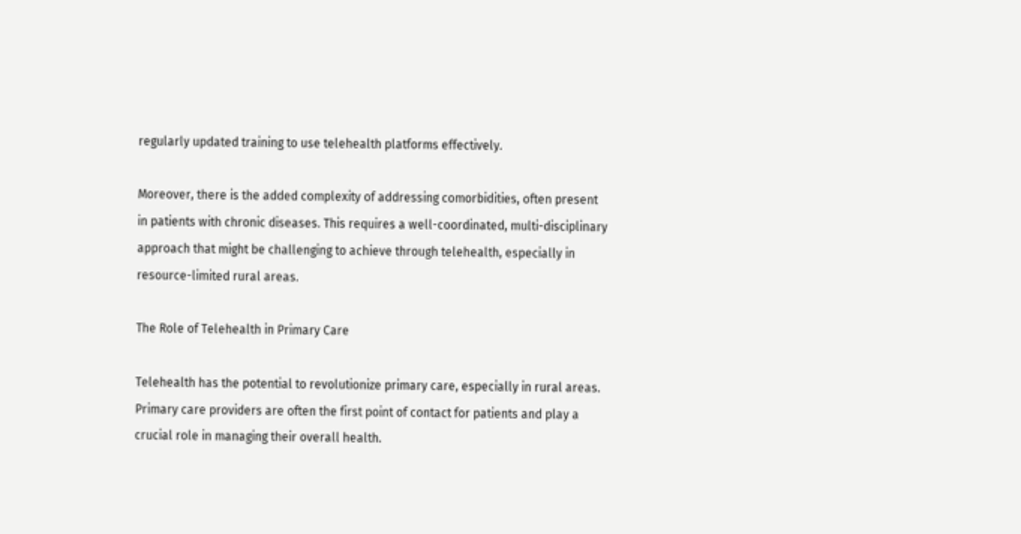regularly updated training to use telehealth platforms effectively.

Moreover, there is the added complexity of addressing comorbidities, often present in patients with chronic diseases. This requires a well-coordinated, multi-disciplinary approach that might be challenging to achieve through telehealth, especially in resource-limited rural areas.

The Role of Telehealth in Primary Care

Telehealth has the potential to revolutionize primary care, especially in rural areas. Primary care providers are often the first point of contact for patients and play a crucial role in managing their overall health.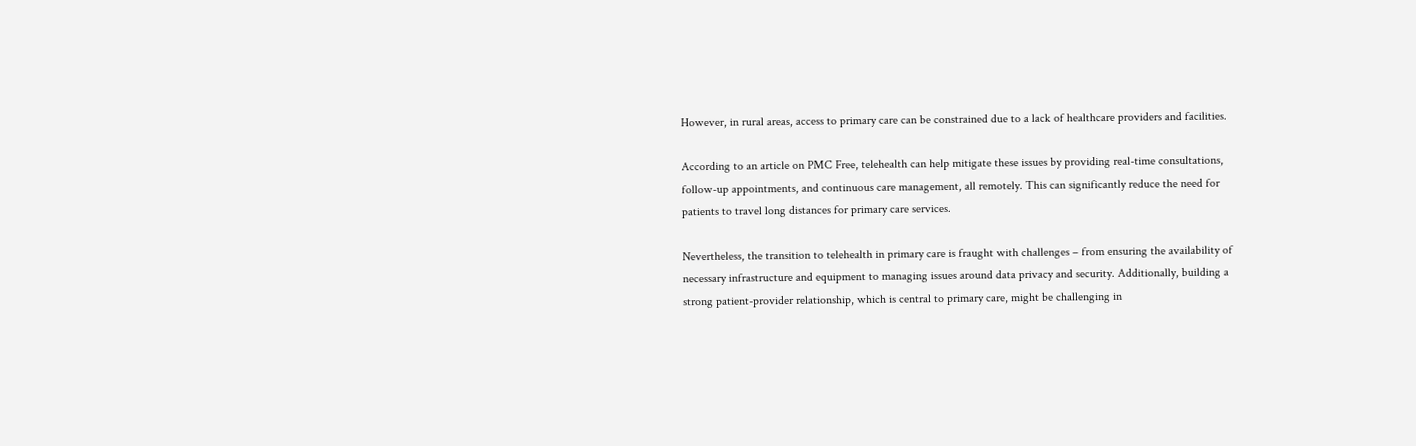However, in rural areas, access to primary care can be constrained due to a lack of healthcare providers and facilities.

According to an article on PMC Free, telehealth can help mitigate these issues by providing real-time consultations, follow-up appointments, and continuous care management, all remotely. This can significantly reduce the need for patients to travel long distances for primary care services.

Nevertheless, the transition to telehealth in primary care is fraught with challenges – from ensuring the availability of necessary infrastructure and equipment to managing issues around data privacy and security. Additionally, building a strong patient-provider relationship, which is central to primary care, might be challenging in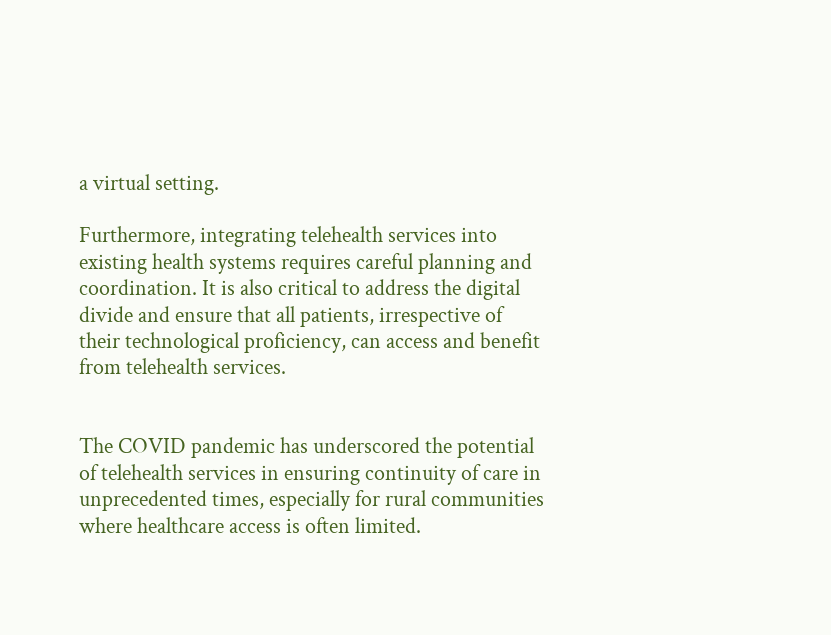a virtual setting.

Furthermore, integrating telehealth services into existing health systems requires careful planning and coordination. It is also critical to address the digital divide and ensure that all patients, irrespective of their technological proficiency, can access and benefit from telehealth services.


The COVID pandemic has underscored the potential of telehealth services in ensuring continuity of care in unprecedented times, especially for rural communities where healthcare access is often limited.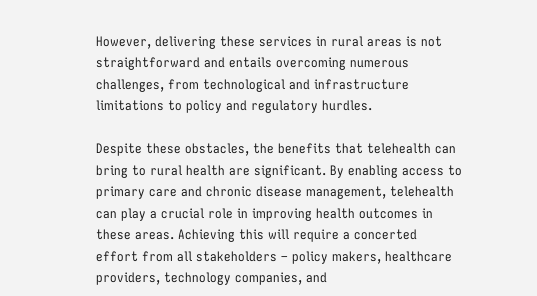However, delivering these services in rural areas is not straightforward and entails overcoming numerous challenges, from technological and infrastructure limitations to policy and regulatory hurdles.

Despite these obstacles, the benefits that telehealth can bring to rural health are significant. By enabling access to primary care and chronic disease management, telehealth can play a crucial role in improving health outcomes in these areas. Achieving this will require a concerted effort from all stakeholders – policy makers, healthcare providers, technology companies, and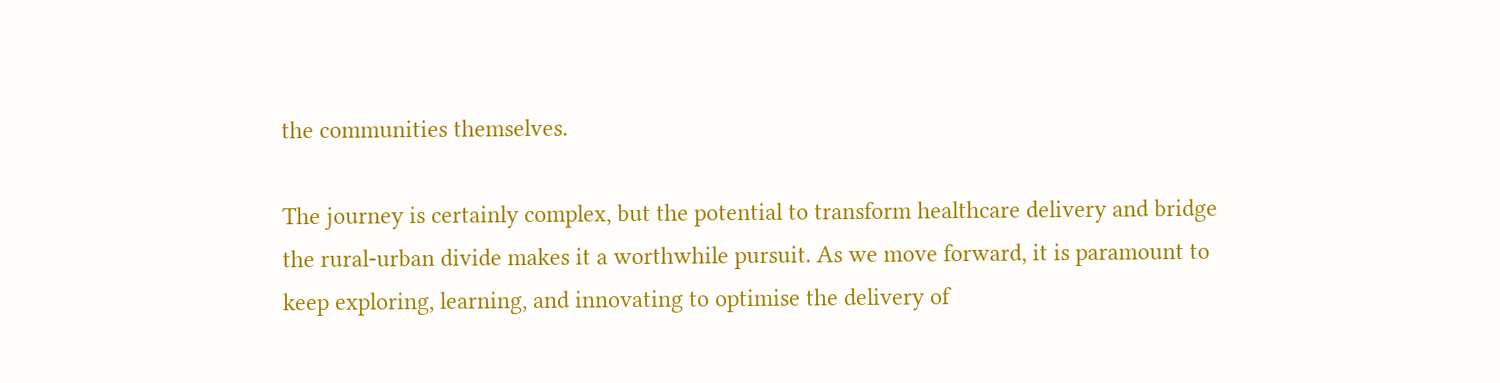the communities themselves.

The journey is certainly complex, but the potential to transform healthcare delivery and bridge the rural-urban divide makes it a worthwhile pursuit. As we move forward, it is paramount to keep exploring, learning, and innovating to optimise the delivery of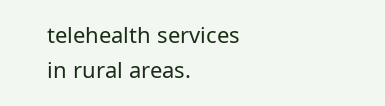telehealth services in rural areas.